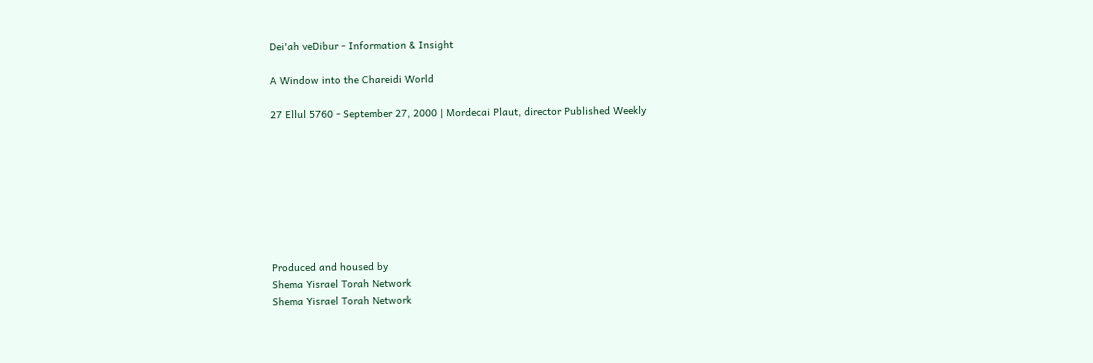Dei'ah veDibur - Information & Insight

A Window into the Chareidi World

27 Ellul 5760 - September 27, 2000 | Mordecai Plaut, director Published Weekly








Produced and housed by
Shema Yisrael Torah Network
Shema Yisrael Torah Network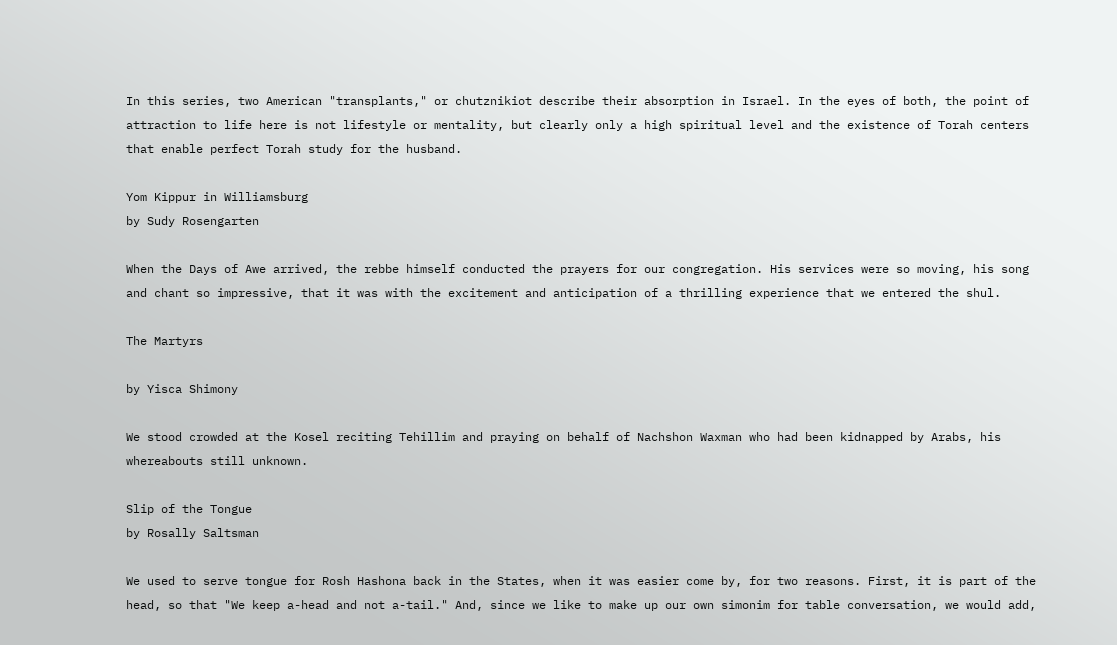In this series, two American "transplants," or chutznikiot describe their absorption in Israel. In the eyes of both, the point of attraction to life here is not lifestyle or mentality, but clearly only a high spiritual level and the existence of Torah centers that enable perfect Torah study for the husband.

Yom Kippur in Williamsburg
by Sudy Rosengarten

When the Days of Awe arrived, the rebbe himself conducted the prayers for our congregation. His services were so moving, his song and chant so impressive, that it was with the excitement and anticipation of a thrilling experience that we entered the shul.

The Martyrs

by Yisca Shimony

We stood crowded at the Kosel reciting Tehillim and praying on behalf of Nachshon Waxman who had been kidnapped by Arabs, his whereabouts still unknown.

Slip of the Tongue
by Rosally Saltsman

We used to serve tongue for Rosh Hashona back in the States, when it was easier come by, for two reasons. First, it is part of the head, so that "We keep a-head and not a-tail." And, since we like to make up our own simonim for table conversation, we would add,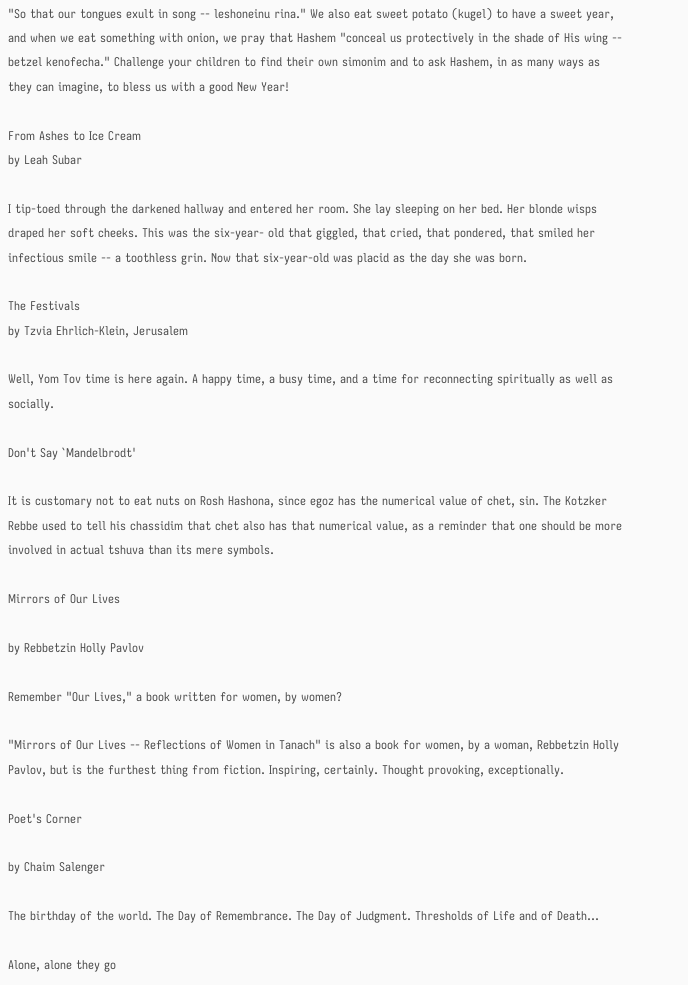"So that our tongues exult in song -- leshoneinu rina." We also eat sweet potato (kugel) to have a sweet year, and when we eat something with onion, we pray that Hashem "conceal us protectively in the shade of His wing -- betzel kenofecha." Challenge your children to find their own simonim and to ask Hashem, in as many ways as they can imagine, to bless us with a good New Year!

From Ashes to Ice Cream
by Leah Subar

I tip-toed through the darkened hallway and entered her room. She lay sleeping on her bed. Her blonde wisps draped her soft cheeks. This was the six-year- old that giggled, that cried, that pondered, that smiled her infectious smile -- a toothless grin. Now that six-year-old was placid as the day she was born.

The Festivals
by Tzvia Ehrlich-Klein, Jerusalem

Well, Yom Tov time is here again. A happy time, a busy time, and a time for reconnecting spiritually as well as socially.

Don't Say `Mandelbrodt'

It is customary not to eat nuts on Rosh Hashona, since egoz has the numerical value of chet, sin. The Kotzker Rebbe used to tell his chassidim that chet also has that numerical value, as a reminder that one should be more involved in actual tshuva than its mere symbols.

Mirrors of Our Lives

by Rebbetzin Holly Pavlov

Remember "Our Lives," a book written for women, by women?

"Mirrors of Our Lives -- Reflections of Women in Tanach" is also a book for women, by a woman, Rebbetzin Holly Pavlov, but is the furthest thing from fiction. Inspiring, certainly. Thought provoking, exceptionally.

Poet's Corner

by Chaim Salenger

The birthday of the world. The Day of Remembrance. The Day of Judgment. Thresholds of Life and of Death...

Alone, alone they go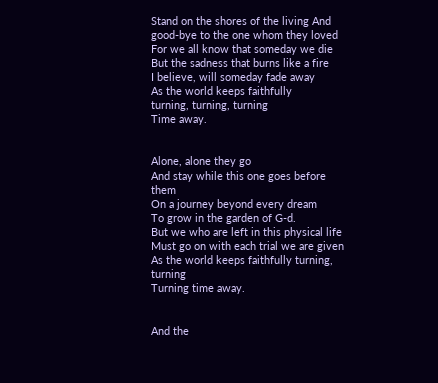Stand on the shores of the living And good-bye to the one whom they loved
For we all know that someday we die
But the sadness that burns like a fire
I believe, will someday fade away
As the world keeps faithfully
turning, turning, turning
Time away.


Alone, alone they go
And stay while this one goes before them
On a journey beyond every dream
To grow in the garden of G-d.
But we who are left in this physical life
Must go on with each trial we are given
As the world keeps faithfully turning, turning
Turning time away.


And the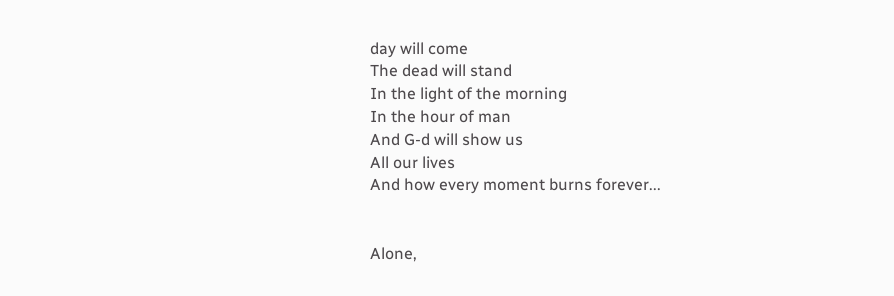day will come
The dead will stand
In the light of the morning
In the hour of man
And G-d will show us
All our lives
And how every moment burns forever...


Alone,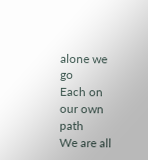alone we go
Each on our own path
We are all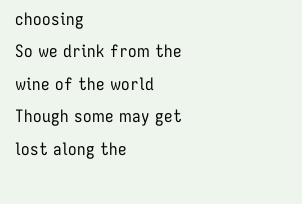choosing
So we drink from the wine of the world
Though some may get lost along the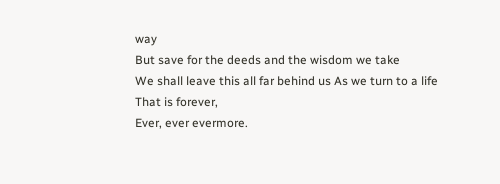way
But save for the deeds and the wisdom we take
We shall leave this all far behind us As we turn to a life
That is forever,
Ever, ever evermore.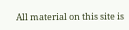All material on this site is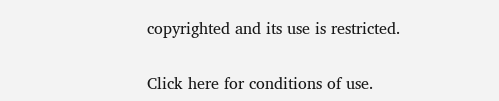copyrighted and its use is restricted.

Click here for conditions of use.